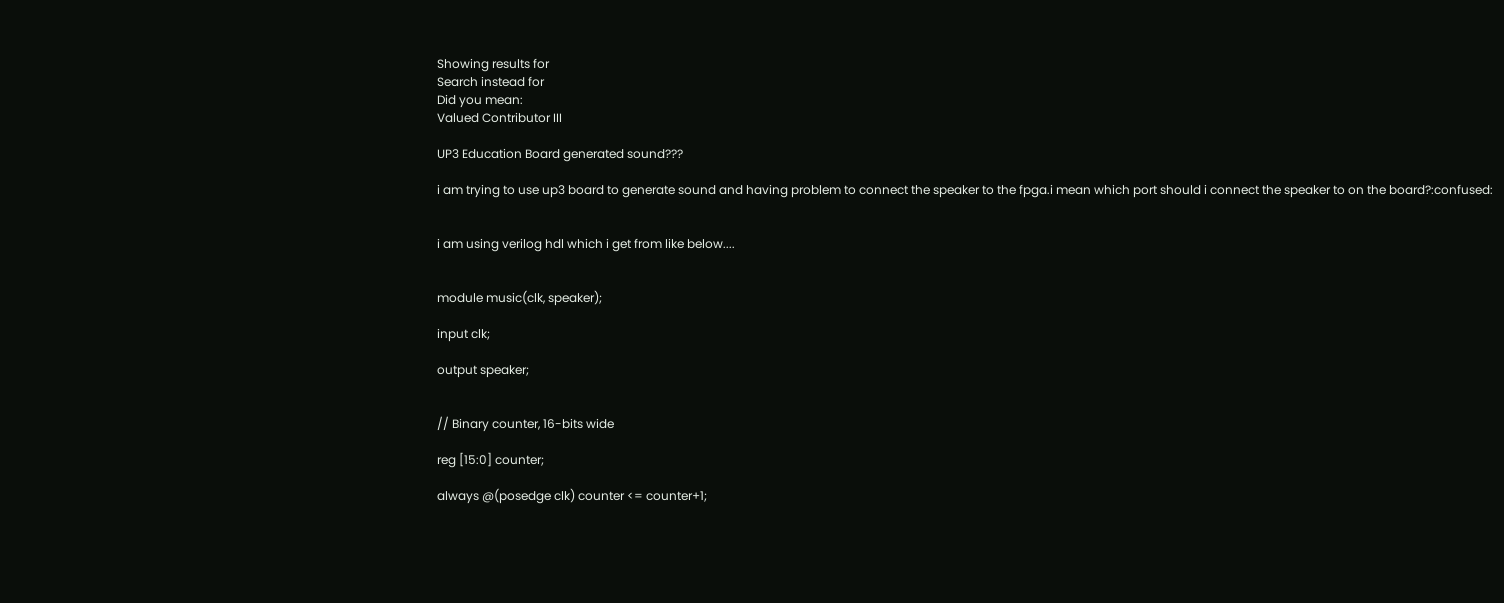Showing results for
Search instead for
Did you mean:
Valued Contributor III

UP3 Education Board generated sound???

i am trying to use up3 board to generate sound and having problem to connect the speaker to the fpga.i mean which port should i connect the speaker to on the board?:confused:


i am using verilog hdl which i get from like below....


module music(clk, speaker);

input clk;

output speaker;


// Binary counter, 16-bits wide

reg [15:0] counter;

always @(posedge clk) counter <= counter+1;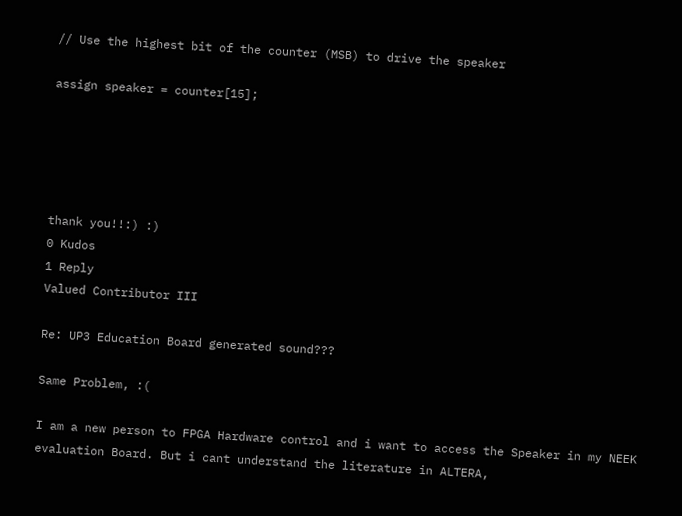// Use the highest bit of the counter (MSB) to drive the speaker

assign speaker = counter[15];





thank you!!:) :)
0 Kudos
1 Reply
Valued Contributor III

Re: UP3 Education Board generated sound???

Same Problem, :(

I am a new person to FPGA Hardware control and i want to access the Speaker in my NEEK evaluation Board. But i cant understand the literature in ALTERA,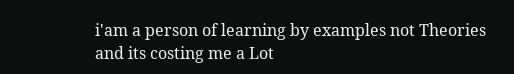i'am a person of learning by examples not Theories and its costing me a Lot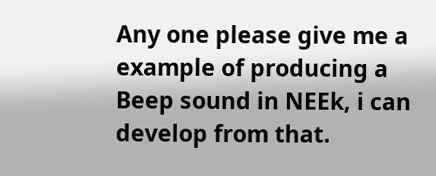Any one please give me a example of producing a Beep sound in NEEk, i can develop from that.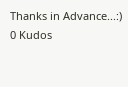Thanks in Advance...:)
0 Kudos